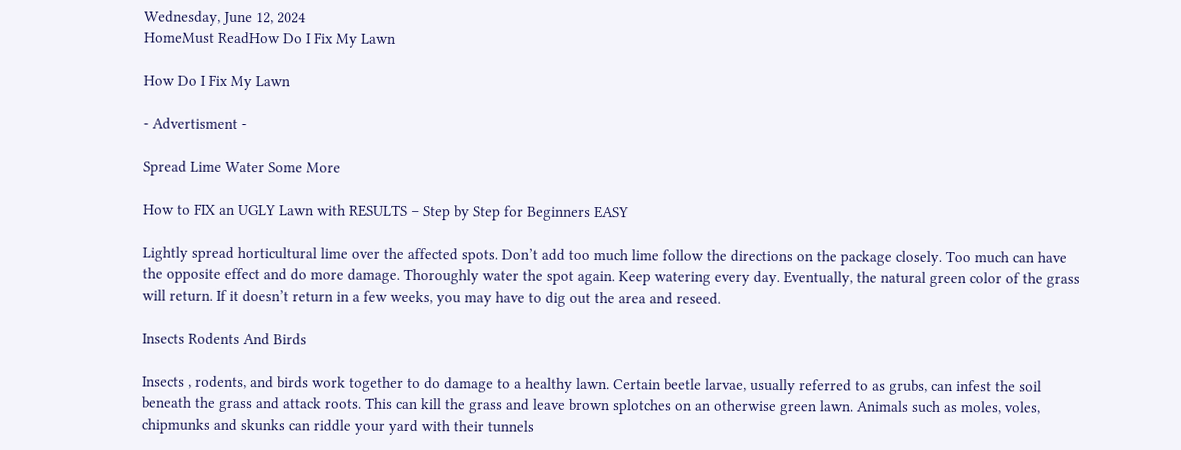Wednesday, June 12, 2024
HomeMust ReadHow Do I Fix My Lawn

How Do I Fix My Lawn

- Advertisment -

Spread Lime Water Some More

How to FIX an UGLY Lawn with RESULTS – Step by Step for Beginners EASY

Lightly spread horticultural lime over the affected spots. Don’t add too much lime follow the directions on the package closely. Too much can have the opposite effect and do more damage. Thoroughly water the spot again. Keep watering every day. Eventually, the natural green color of the grass will return. If it doesn’t return in a few weeks, you may have to dig out the area and reseed.

Insects Rodents And Birds

Insects , rodents, and birds work together to do damage to a healthy lawn. Certain beetle larvae, usually referred to as grubs, can infest the soil beneath the grass and attack roots. This can kill the grass and leave brown splotches on an otherwise green lawn. Animals such as moles, voles, chipmunks and skunks can riddle your yard with their tunnels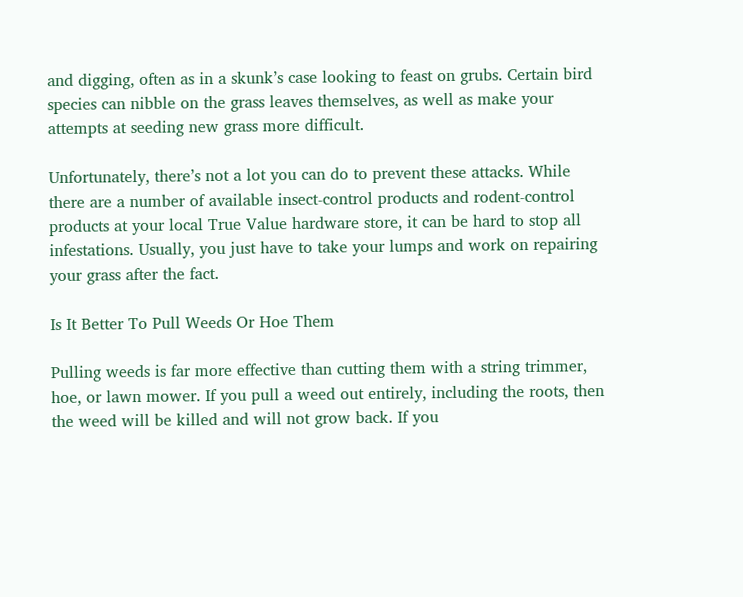and digging, often as in a skunk’s case looking to feast on grubs. Certain bird species can nibble on the grass leaves themselves, as well as make your attempts at seeding new grass more difficult.

Unfortunately, there’s not a lot you can do to prevent these attacks. While there are a number of available insect-control products and rodent-control products at your local True Value hardware store, it can be hard to stop all infestations. Usually, you just have to take your lumps and work on repairing your grass after the fact.

Is It Better To Pull Weeds Or Hoe Them

Pulling weeds is far more effective than cutting them with a string trimmer, hoe, or lawn mower. If you pull a weed out entirely, including the roots, then the weed will be killed and will not grow back. If you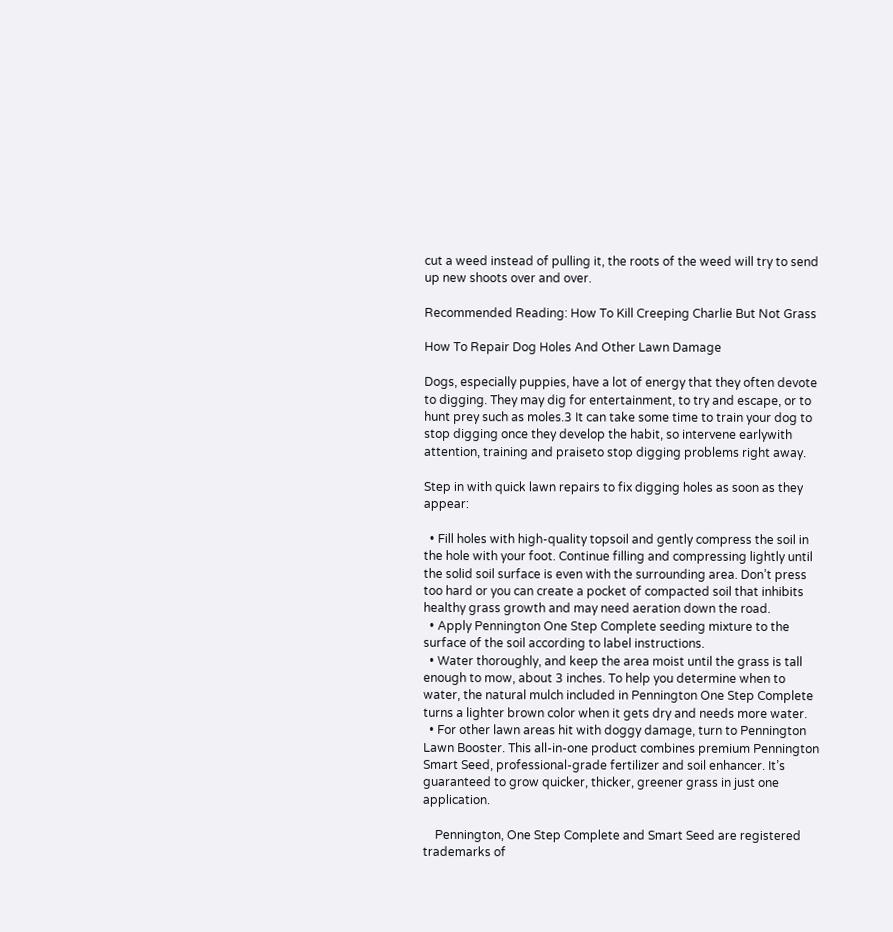cut a weed instead of pulling it, the roots of the weed will try to send up new shoots over and over.

Recommended Reading: How To Kill Creeping Charlie But Not Grass

How To Repair Dog Holes And Other Lawn Damage

Dogs, especially puppies, have a lot of energy that they often devote to digging. They may dig for entertainment, to try and escape, or to hunt prey such as moles.3 It can take some time to train your dog to stop digging once they develop the habit, so intervene earlywith attention, training and praiseto stop digging problems right away.

Step in with quick lawn repairs to fix digging holes as soon as they appear:

  • Fill holes with high-quality topsoil and gently compress the soil in the hole with your foot. Continue filling and compressing lightly until the solid soil surface is even with the surrounding area. Don’t press too hard or you can create a pocket of compacted soil that inhibits healthy grass growth and may need aeration down the road.
  • Apply Pennington One Step Complete seeding mixture to the surface of the soil according to label instructions.
  • Water thoroughly, and keep the area moist until the grass is tall enough to mow, about 3 inches. To help you determine when to water, the natural mulch included in Pennington One Step Complete turns a lighter brown color when it gets dry and needs more water.
  • For other lawn areas hit with doggy damage, turn to Pennington Lawn Booster. This all-in-one product combines premium Pennington Smart Seed, professional-grade fertilizer and soil enhancer. It’s guaranteed to grow quicker, thicker, greener grass in just one application.

    Pennington, One Step Complete and Smart Seed are registered trademarks of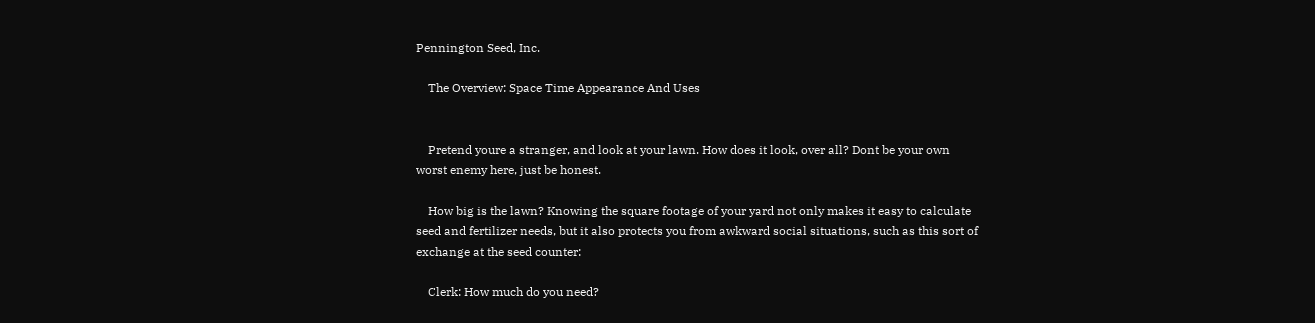Pennington Seed, Inc.

    The Overview: Space Time Appearance And Uses


    Pretend youre a stranger, and look at your lawn. How does it look, over all? Dont be your own worst enemy here, just be honest.

    How big is the lawn? Knowing the square footage of your yard not only makes it easy to calculate seed and fertilizer needs, but it also protects you from awkward social situations, such as this sort of exchange at the seed counter:

    Clerk: How much do you need?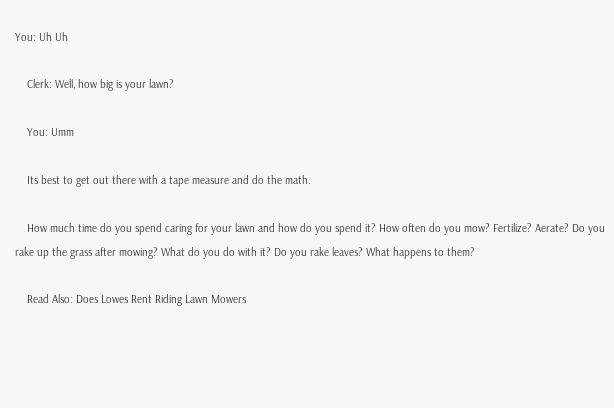You: Uh Uh

    Clerk: Well, how big is your lawn?

    You: Umm

    Its best to get out there with a tape measure and do the math.

    How much time do you spend caring for your lawn and how do you spend it? How often do you mow? Fertilize? Aerate? Do you rake up the grass after mowing? What do you do with it? Do you rake leaves? What happens to them?

    Read Also: Does Lowes Rent Riding Lawn Mowers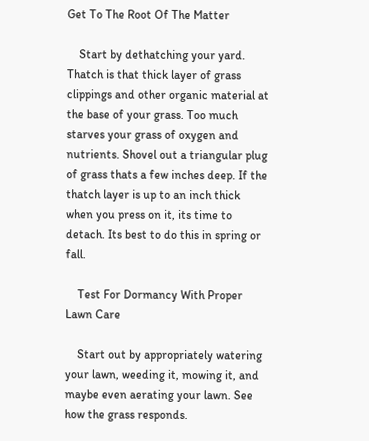Get To The Root Of The Matter

    Start by dethatching your yard. Thatch is that thick layer of grass clippings and other organic material at the base of your grass. Too much starves your grass of oxygen and nutrients. Shovel out a triangular plug of grass thats a few inches deep. If the thatch layer is up to an inch thick when you press on it, its time to detach. Its best to do this in spring or fall.

    Test For Dormancy With Proper Lawn Care

    Start out by appropriately watering your lawn, weeding it, mowing it, and maybe even aerating your lawn. See how the grass responds.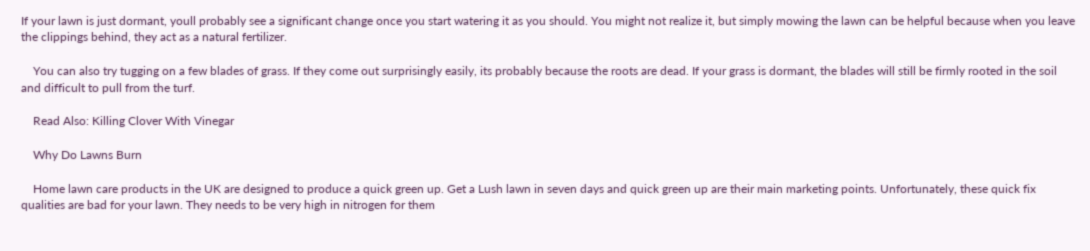If your lawn is just dormant, youll probably see a significant change once you start watering it as you should. You might not realize it, but simply mowing the lawn can be helpful because when you leave the clippings behind, they act as a natural fertilizer.

    You can also try tugging on a few blades of grass. If they come out surprisingly easily, its probably because the roots are dead. If your grass is dormant, the blades will still be firmly rooted in the soil and difficult to pull from the turf.

    Read Also: Killing Clover With Vinegar

    Why Do Lawns Burn

    Home lawn care products in the UK are designed to produce a quick green up. Get a Lush lawn in seven days and quick green up are their main marketing points. Unfortunately, these quick fix qualities are bad for your lawn. They needs to be very high in nitrogen for them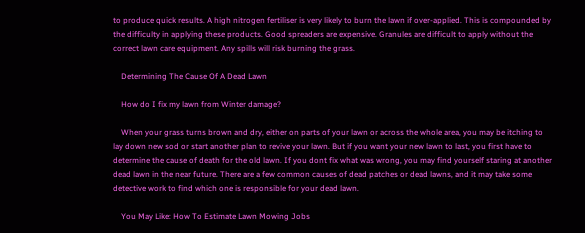to produce quick results. A high nitrogen fertiliser is very likely to burn the lawn if over-applied. This is compounded by the difficulty in applying these products. Good spreaders are expensive. Granules are difficult to apply without the correct lawn care equipment. Any spills will risk burning the grass.

    Determining The Cause Of A Dead Lawn

    How do I fix my lawn from Winter damage?

    When your grass turns brown and dry, either on parts of your lawn or across the whole area, you may be itching to lay down new sod or start another plan to revive your lawn. But if you want your new lawn to last, you first have to determine the cause of death for the old lawn. If you dont fix what was wrong, you may find yourself staring at another dead lawn in the near future. There are a few common causes of dead patches or dead lawns, and it may take some detective work to find which one is responsible for your dead lawn.

    You May Like: How To Estimate Lawn Mowing Jobs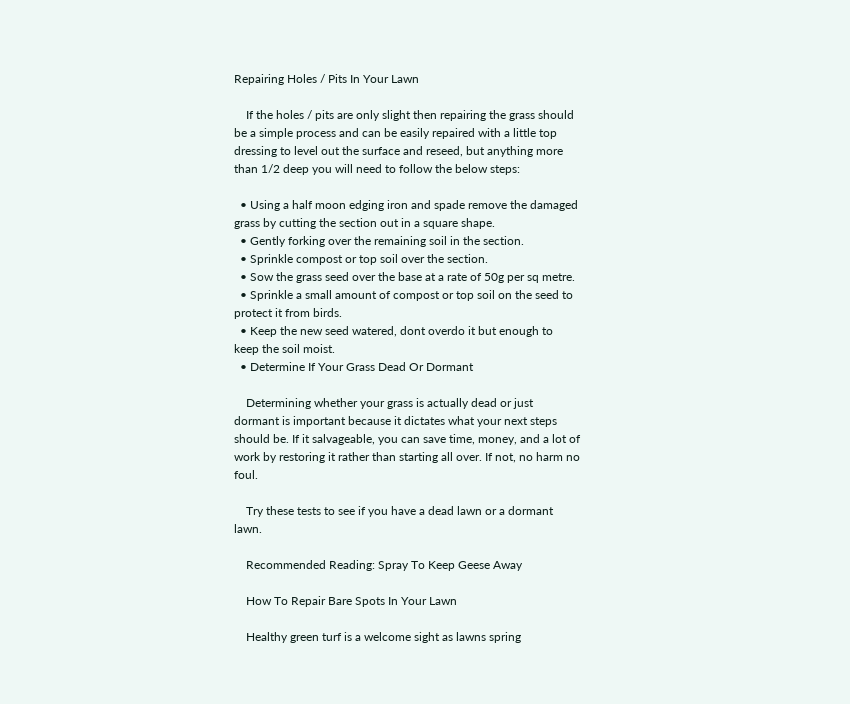Repairing Holes / Pits In Your Lawn

    If the holes / pits are only slight then repairing the grass should be a simple process and can be easily repaired with a little top dressing to level out the surface and reseed, but anything more than 1/2 deep you will need to follow the below steps:

  • Using a half moon edging iron and spade remove the damaged grass by cutting the section out in a square shape.
  • Gently forking over the remaining soil in the section.
  • Sprinkle compost or top soil over the section.
  • Sow the grass seed over the base at a rate of 50g per sq metre.
  • Sprinkle a small amount of compost or top soil on the seed to protect it from birds.
  • Keep the new seed watered, dont overdo it but enough to keep the soil moist.
  • Determine If Your Grass Dead Or Dormant

    Determining whether your grass is actually dead or just dormant is important because it dictates what your next steps should be. If it salvageable, you can save time, money, and a lot of work by restoring it rather than starting all over. If not, no harm no foul.

    Try these tests to see if you have a dead lawn or a dormant lawn.

    Recommended Reading: Spray To Keep Geese Away

    How To Repair Bare Spots In Your Lawn

    Healthy green turf is a welcome sight as lawns spring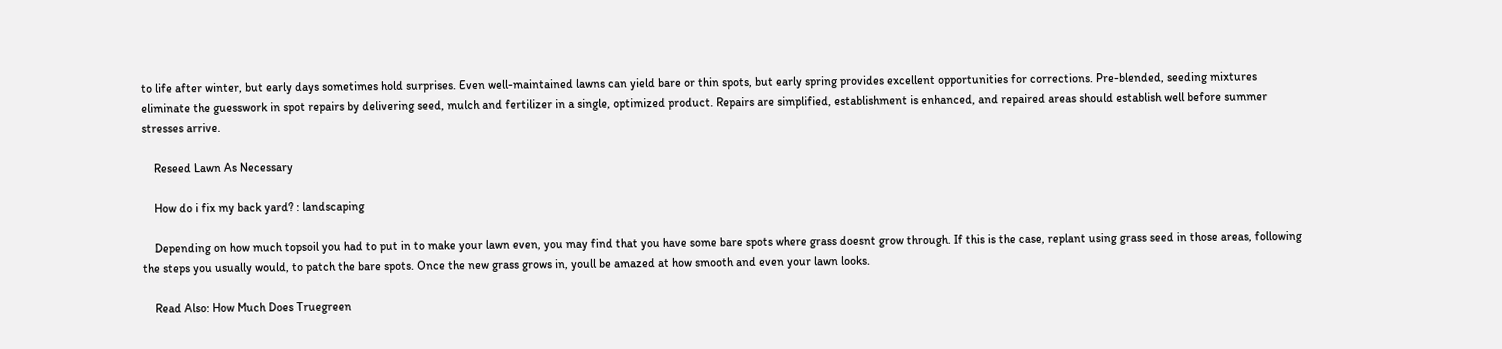to life after winter, but early days sometimes hold surprises. Even well-maintained lawns can yield bare or thin spots, but early spring provides excellent opportunities for corrections. Pre-blended, seeding mixtures eliminate the guesswork in spot repairs by delivering seed, mulch and fertilizer in a single, optimized product. Repairs are simplified, establishment is enhanced, and repaired areas should establish well before summer stresses arrive.

    Reseed Lawn As Necessary

    How do i fix my back yard? : landscaping

    Depending on how much topsoil you had to put in to make your lawn even, you may find that you have some bare spots where grass doesnt grow through. If this is the case, replant using grass seed in those areas, following the steps you usually would, to patch the bare spots. Once the new grass grows in, youll be amazed at how smooth and even your lawn looks.

    Read Also: How Much Does Truegreen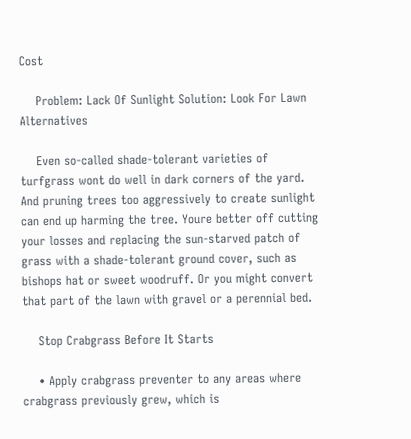Cost

    Problem: Lack Of Sunlight Solution: Look For Lawn Alternatives

    Even so-called shade-tolerant varieties of turfgrass wont do well in dark corners of the yard. And pruning trees too aggressively to create sunlight can end up harming the tree. Youre better off cutting your losses and replacing the sun-starved patch of grass with a shade-tolerant ground cover, such as bishops hat or sweet woodruff. Or you might convert that part of the lawn with gravel or a perennial bed.

    Stop Crabgrass Before It Starts

    • Apply crabgrass preventer to any areas where crabgrass previously grew, which is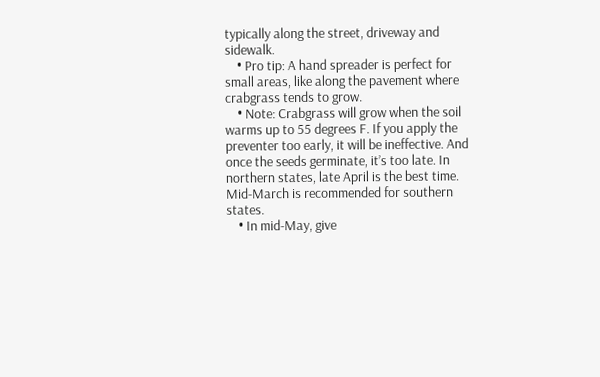typically along the street, driveway and sidewalk.
    • Pro tip: A hand spreader is perfect for small areas, like along the pavement where crabgrass tends to grow.
    • Note: Crabgrass will grow when the soil warms up to 55 degrees F. If you apply the preventer too early, it will be ineffective. And once the seeds germinate, it’s too late. In northern states, late April is the best time. Mid-March is recommended for southern states.
    • In mid-May, give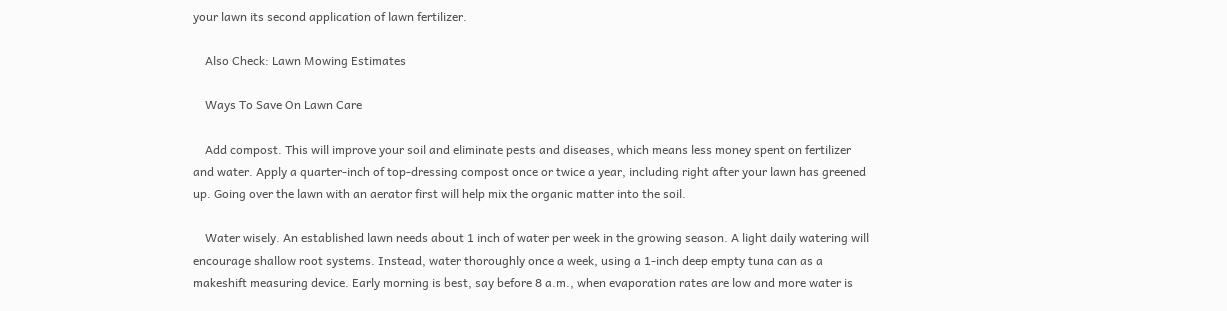your lawn its second application of lawn fertilizer.

    Also Check: Lawn Mowing Estimates

    Ways To Save On Lawn Care

    Add compost. This will improve your soil and eliminate pests and diseases, which means less money spent on fertilizer and water. Apply a quarter-inch of top-dressing compost once or twice a year, including right after your lawn has greened up. Going over the lawn with an aerator first will help mix the organic matter into the soil.

    Water wisely. An established lawn needs about 1 inch of water per week in the growing season. A light daily watering will encourage shallow root systems. Instead, water thoroughly once a week, using a 1-inch deep empty tuna can as a makeshift measuring device. Early morning is best, say before 8 a.m., when evaporation rates are low and more water is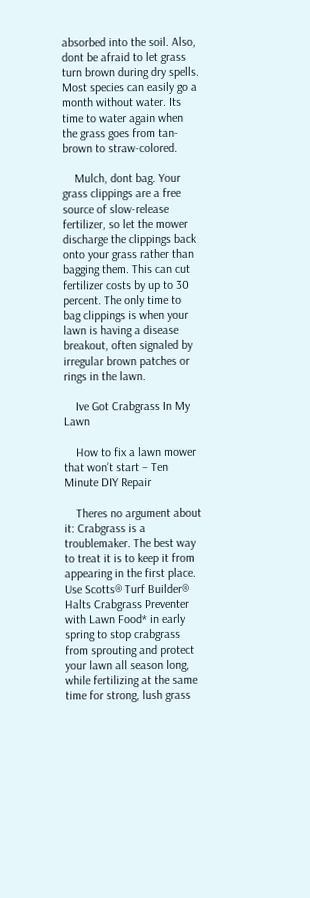absorbed into the soil. Also, dont be afraid to let grass turn brown during dry spells. Most species can easily go a month without water. Its time to water again when the grass goes from tan-brown to straw-colored.

    Mulch, dont bag. Your grass clippings are a free source of slow-release fertilizer, so let the mower discharge the clippings back onto your grass rather than bagging them. This can cut fertilizer costs by up to 30 percent. The only time to bag clippings is when your lawn is having a disease breakout, often signaled by irregular brown patches or rings in the lawn.

    Ive Got Crabgrass In My Lawn

    How to fix a lawn mower that won’t start – Ten Minute DIY Repair

    Theres no argument about it: Crabgrass is a troublemaker. The best way to treat it is to keep it from appearing in the first place. Use Scotts® Turf Builder® Halts Crabgrass Preventer with Lawn Food* in early spring to stop crabgrass from sprouting and protect your lawn all season long, while fertilizing at the same time for strong, lush grass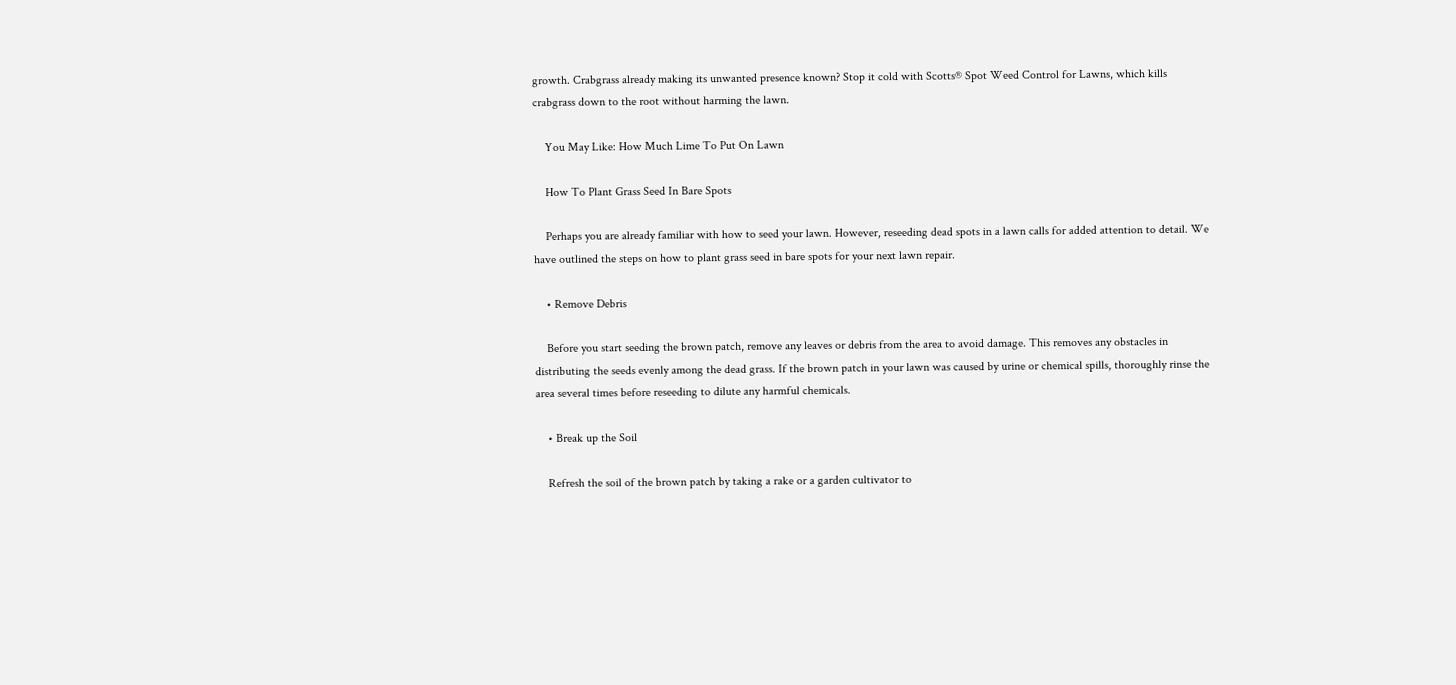growth. Crabgrass already making its unwanted presence known? Stop it cold with Scotts® Spot Weed Control for Lawns, which kills crabgrass down to the root without harming the lawn.

    You May Like: How Much Lime To Put On Lawn

    How To Plant Grass Seed In Bare Spots

    Perhaps you are already familiar with how to seed your lawn. However, reseeding dead spots in a lawn calls for added attention to detail. We have outlined the steps on how to plant grass seed in bare spots for your next lawn repair.

    • Remove Debris

    Before you start seeding the brown patch, remove any leaves or debris from the area to avoid damage. This removes any obstacles in distributing the seeds evenly among the dead grass. If the brown patch in your lawn was caused by urine or chemical spills, thoroughly rinse the area several times before reseeding to dilute any harmful chemicals.

    • Break up the Soil

    Refresh the soil of the brown patch by taking a rake or a garden cultivator to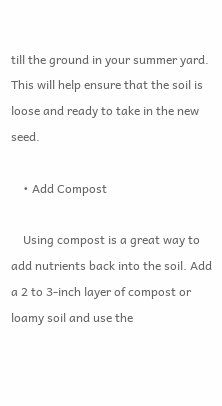till the ground in your summer yard. This will help ensure that the soil is loose and ready to take in the new seed.

    • Add Compost

    Using compost is a great way to add nutrients back into the soil. Add a 2 to 3-inch layer of compost or loamy soil and use the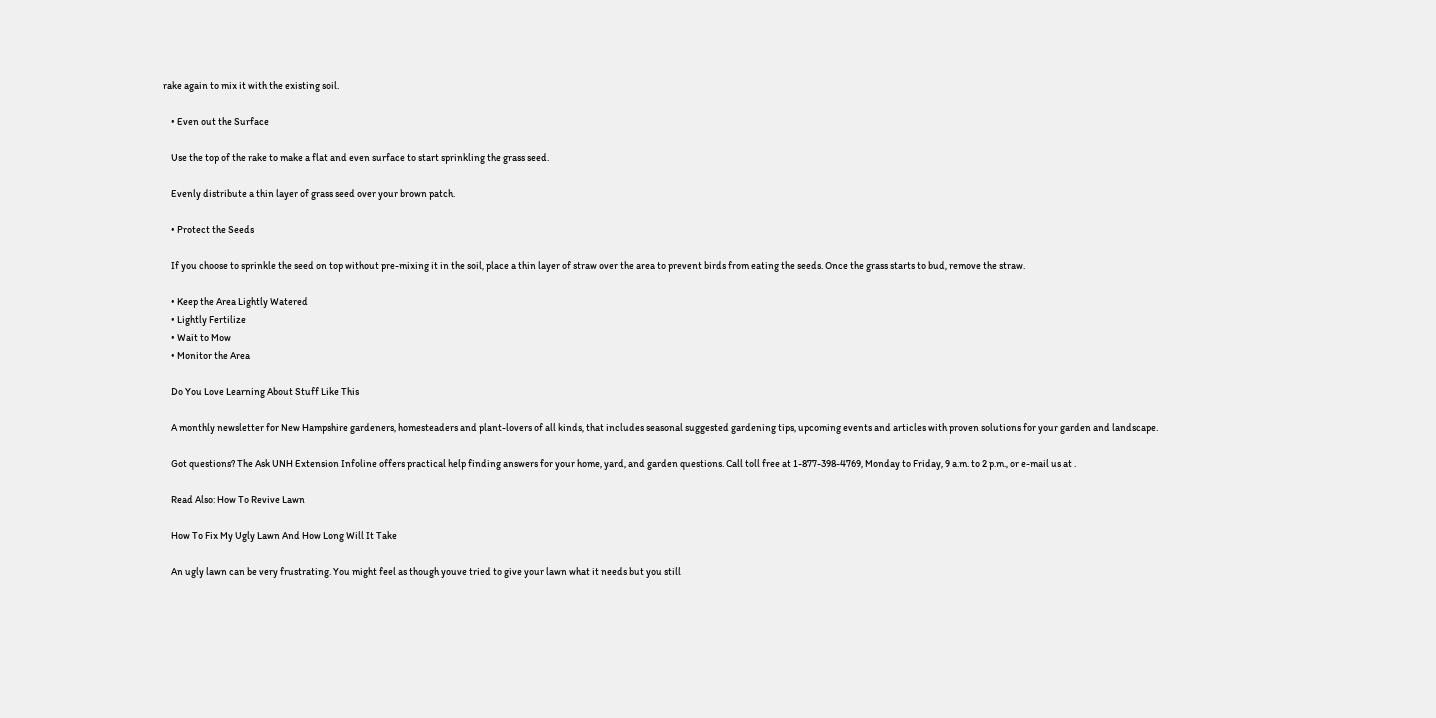rake again to mix it with the existing soil.

    • Even out the Surface

    Use the top of the rake to make a flat and even surface to start sprinkling the grass seed.

    Evenly distribute a thin layer of grass seed over your brown patch.

    • Protect the Seeds

    If you choose to sprinkle the seed on top without pre-mixing it in the soil, place a thin layer of straw over the area to prevent birds from eating the seeds. Once the grass starts to bud, remove the straw.

    • Keep the Area Lightly Watered
    • Lightly Fertilize
    • Wait to Mow
    • Monitor the Area

    Do You Love Learning About Stuff Like This

    A monthly newsletter for New Hampshire gardeners, homesteaders and plant-lovers of all kinds, that includes seasonal suggested gardening tips, upcoming events and articles with proven solutions for your garden and landscape.

    Got questions? The Ask UNH Extension Infoline offers practical help finding answers for your home, yard, and garden questions. Call toll free at 1-877-398-4769, Monday to Friday, 9 a.m. to 2 p.m., or e-mail us at .

    Read Also: How To Revive Lawn

    How To Fix My Ugly Lawn And How Long Will It Take

    An ugly lawn can be very frustrating. You might feel as though youve tried to give your lawn what it needs but you still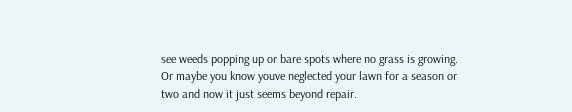see weeds popping up or bare spots where no grass is growing. Or maybe you know youve neglected your lawn for a season or two and now it just seems beyond repair.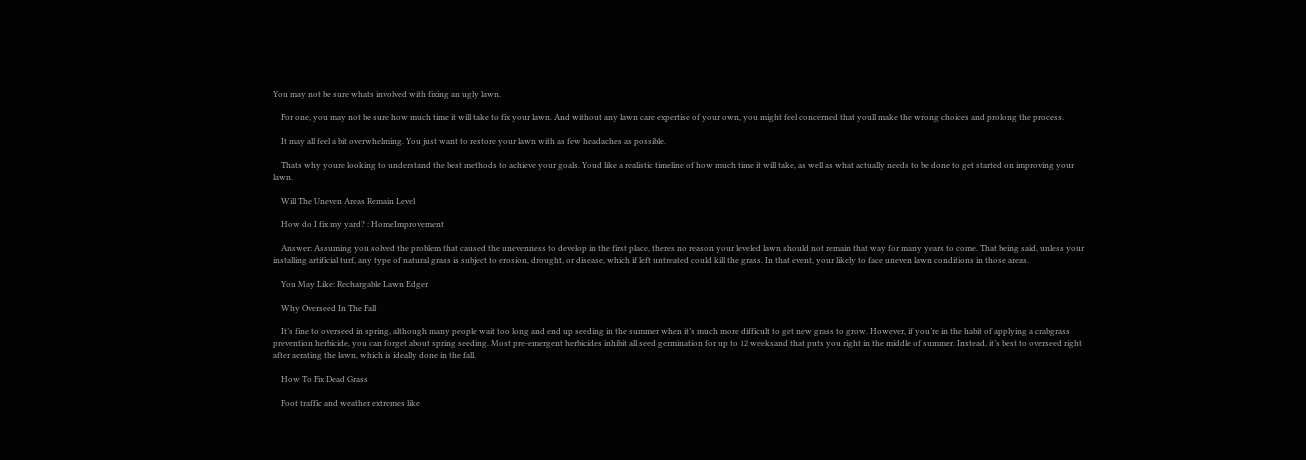You may not be sure whats involved with fixing an ugly lawn.

    For one, you may not be sure how much time it will take to fix your lawn. And without any lawn care expertise of your own, you might feel concerned that youll make the wrong choices and prolong the process.

    It may all feel a bit overwhelming. You just want to restore your lawn with as few headaches as possible.

    Thats why youre looking to understand the best methods to achieve your goals. Youd like a realistic timeline of how much time it will take, as well as what actually needs to be done to get started on improving your lawn.

    Will The Uneven Areas Remain Level

    How do I fix my yard? : HomeImprovement

    Answer: Assuming you solved the problem that caused the unevenness to develop in the first place, theres no reason your leveled lawn should not remain that way for many years to come. That being said, unless your installing artificial turf, any type of natural grass is subject to erosion, drought, or disease, which if left untreated could kill the grass. In that event, your likely to face uneven lawn conditions in those areas.

    You May Like: Rechargable Lawn Edger

    Why Overseed In The Fall

    It’s fine to overseed in spring, although many people wait too long and end up seeding in the summer when it’s much more difficult to get new grass to grow. However, if you’re in the habit of applying a crabgrass prevention herbicide, you can forget about spring seeding. Most pre-emergent herbicides inhibit all seed germination for up to 12 weeksand that puts you right in the middle of summer. Instead, it’s best to overseed right after aerating the lawn, which is ideally done in the fall.

    How To Fix Dead Grass

    Foot traffic and weather extremes like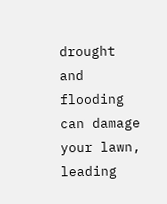drought and flooding can damage your lawn, leading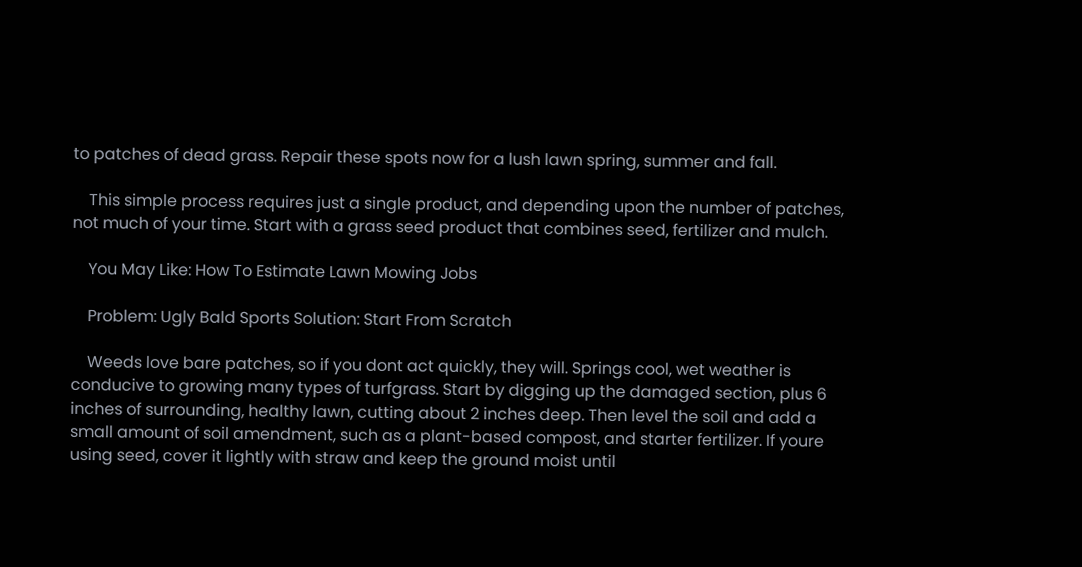to patches of dead grass. Repair these spots now for a lush lawn spring, summer and fall.

    This simple process requires just a single product, and depending upon the number of patches, not much of your time. Start with a grass seed product that combines seed, fertilizer and mulch.

    You May Like: How To Estimate Lawn Mowing Jobs

    Problem: Ugly Bald Sports Solution: Start From Scratch

    Weeds love bare patches, so if you dont act quickly, they will. Springs cool, wet weather is conducive to growing many types of turfgrass. Start by digging up the damaged section, plus 6 inches of surrounding, healthy lawn, cutting about 2 inches deep. Then level the soil and add a small amount of soil amendment, such as a plant-based compost, and starter fertilizer. If youre using seed, cover it lightly with straw and keep the ground moist until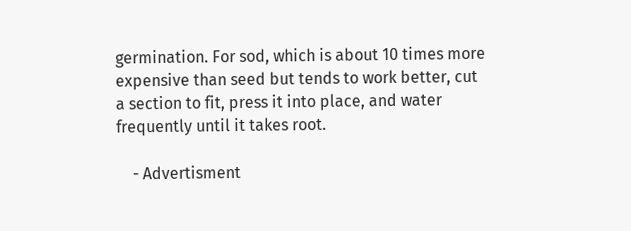germination. For sod, which is about 10 times more expensive than seed but tends to work better, cut a section to fit, press it into place, and water frequently until it takes root.

    - Advertisment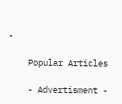-

    Popular Articles

    - Advertisment -